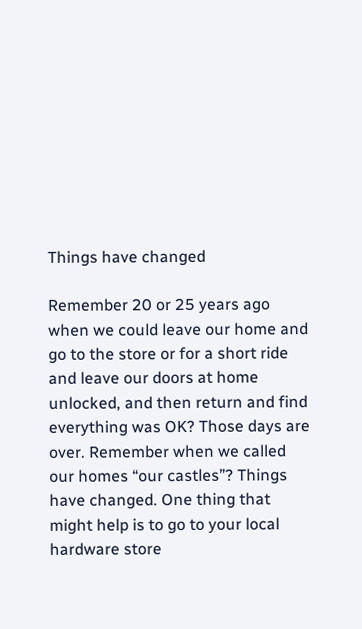Things have changed

Remember 20 or 25 years ago when we could leave our home and go to the store or for a short ride and leave our doors at home unlocked, and then return and find everything was OK? Those days are over. Remember when we called our homes “our castles”? Things have changed. One thing that might help is to go to your local hardware store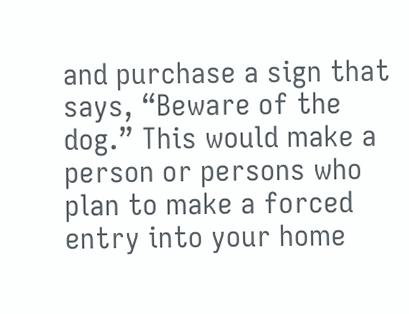and purchase a sign that says, “Beware of the dog.” This would make a person or persons who plan to make a forced entry into your home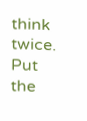think twice. Put the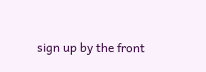sign up by the front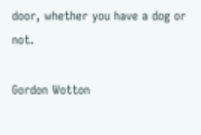door, whether you have a dog or not.

Gordon Wotton